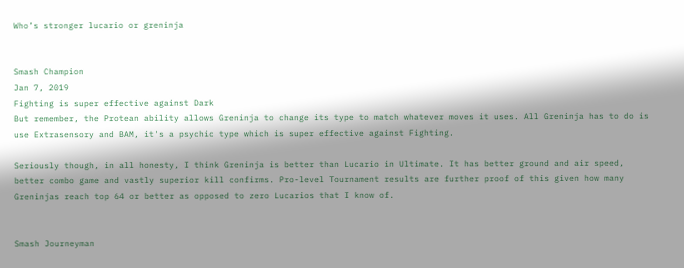Who’s stronger lucario or greninja


Smash Champion
Jan 7, 2019
Fighting is super effective against Dark
But remember, the Protean ability allows Greninja to change its type to match whatever moves it uses. All Greninja has to do is use Extrasensory and BAM, it's a psychic type which is super effective against Fighting.

Seriously though, in all honesty, I think Greninja is better than Lucario in Ultimate. It has better ground and air speed, better combo game and vastly superior kill confirms. Pro-level Tournament results are further proof of this given how many Greninjas reach top 64 or better as opposed to zero Lucarios that I know of.


Smash Journeyman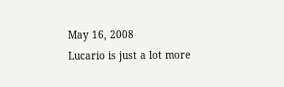May 16, 2008
Lucario is just a lot more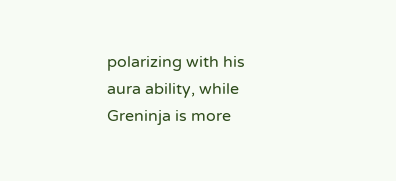polarizing with his aura ability, while Greninja is more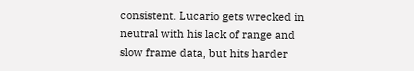consistent. Lucario gets wrecked in neutral with his lack of range and slow frame data, but hits harder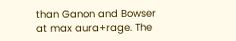than Ganon and Bowser at max aura+rage. The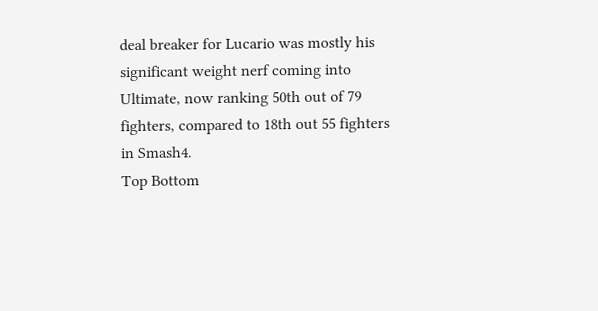deal breaker for Lucario was mostly his significant weight nerf coming into Ultimate, now ranking 50th out of 79 fighters, compared to 18th out 55 fighters in Smash4.
Top Bottom